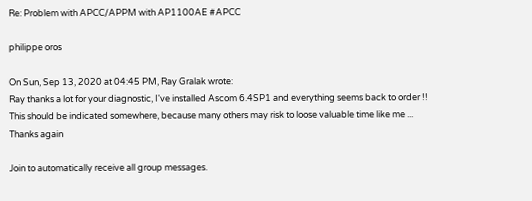Re: Problem with APCC/APPM with AP1100AE #APCC

philippe oros

On Sun, Sep 13, 2020 at 04:45 PM, Ray Gralak wrote:
Ray thanks a lot for your diagnostic, I've installed Ascom 6.4SP1 and everything seems back to order !!
This should be indicated somewhere, because many others may risk to loose valuable time like me ...
Thanks again

Join to automatically receive all group messages.